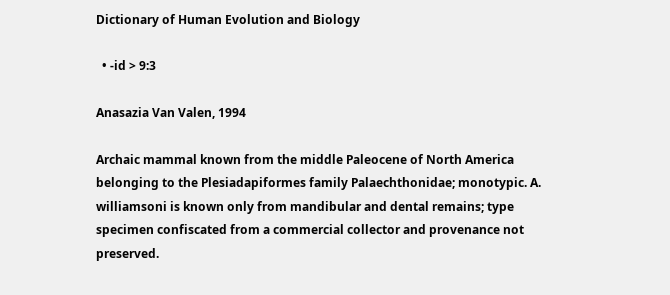Dictionary of Human Evolution and Biology

  • -id > 9:3

Anasazia Van Valen, 1994

Archaic mammal known from the middle Paleocene of North America belonging to the Plesiadapiformes family Palaechthonidae; monotypic. A. williamsoni is known only from mandibular and dental remains; type specimen confiscated from a commercial collector and provenance not preserved.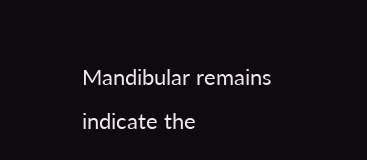Mandibular remains indicate the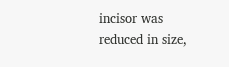incisor was reduced in size,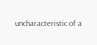uncharacteristic of a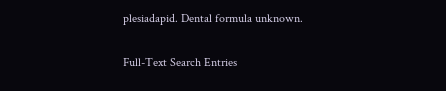plesiadapid. Dental formula unknown.

Full-Text Search Entries